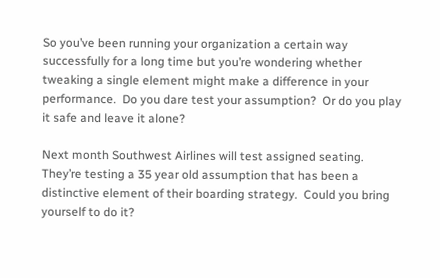So you’ve been running your organization a certain way successfully for a long time but you’re wondering whether tweaking a single element might make a difference in your performance.  Do you dare test your assumption?  Or do you play it safe and leave it alone?

Next month Southwest Airlines will test assigned seating.  They’re testing a 35 year old assumption that has been a distinctive element of their boarding strategy.  Could you bring yourself to do it?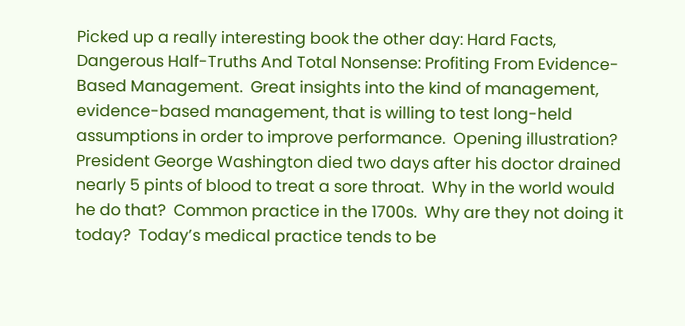Picked up a really interesting book the other day: Hard Facts, Dangerous Half-Truths And Total Nonsense: Profiting From Evidence-Based Management.  Great insights into the kind of management, evidence-based management, that is willing to test long-held assumptions in order to improve performance.  Opening illustration?  President George Washington died two days after his doctor drained nearly 5 pints of blood to treat a sore throat.  Why in the world would he do that?  Common practice in the 1700s.  Why are they not doing it today?  Today’s medical practice tends to be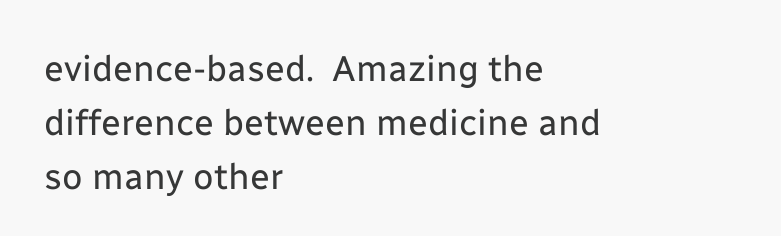evidence-based.  Amazing the difference between medicine and so many other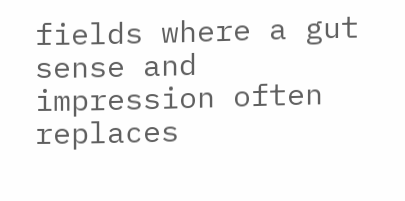fields where a gut sense and impression often replaces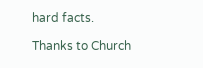hard facts.

Thanks to Church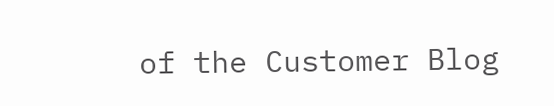of the Customer Blog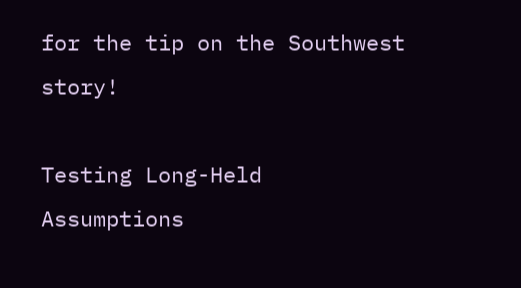for the tip on the Southwest story!

Testing Long-Held Assumptions